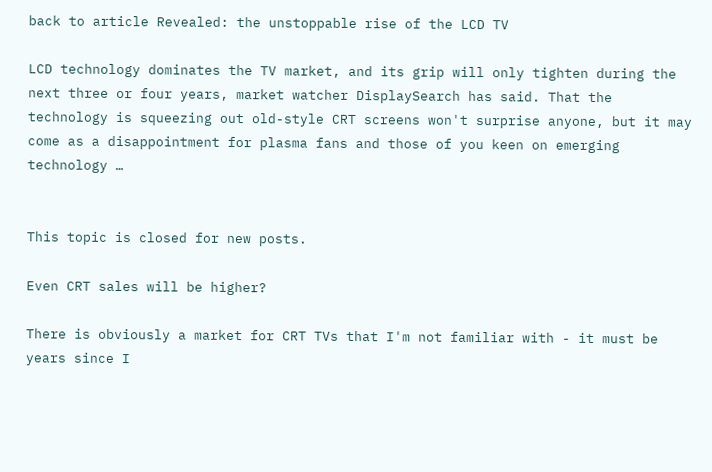back to article Revealed: the unstoppable rise of the LCD TV

LCD technology dominates the TV market, and its grip will only tighten during the next three or four years, market watcher DisplaySearch has said. That the technology is squeezing out old-style CRT screens won't surprise anyone, but it may come as a disappointment for plasma fans and those of you keen on emerging technology …


This topic is closed for new posts.

Even CRT sales will be higher?

There is obviously a market for CRT TVs that I'm not familiar with - it must be years since I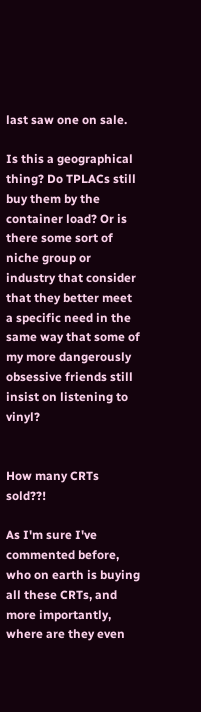last saw one on sale.

Is this a geographical thing? Do TPLACs still buy them by the container load? Or is there some sort of niche group or industry that consider that they better meet a specific need in the same way that some of my more dangerously obsessive friends still insist on listening to vinyl?


How many CRTs sold??!

As I'm sure I've commented before, who on earth is buying all these CRTs, and more importantly, where are they even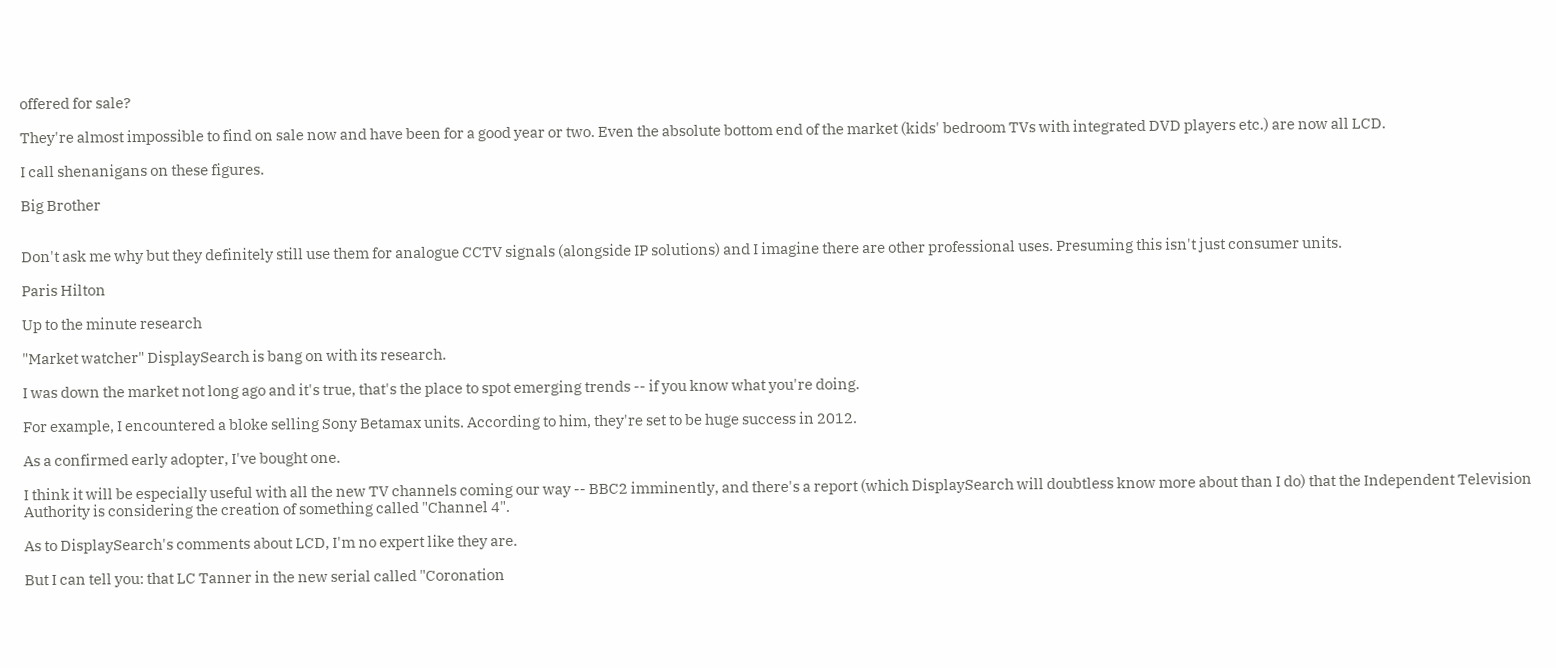offered for sale?

They're almost impossible to find on sale now and have been for a good year or two. Even the absolute bottom end of the market (kids' bedroom TVs with integrated DVD players etc.) are now all LCD.

I call shenanigans on these figures.

Big Brother


Don't ask me why but they definitely still use them for analogue CCTV signals (alongside IP solutions) and I imagine there are other professional uses. Presuming this isn't just consumer units.

Paris Hilton

Up to the minute research

"Market watcher" DisplaySearch is bang on with its research.

I was down the market not long ago and it's true, that's the place to spot emerging trends -- if you know what you're doing.

For example, I encountered a bloke selling Sony Betamax units. According to him, they're set to be huge success in 2012.

As a confirmed early adopter, I've bought one.

I think it will be especially useful with all the new TV channels coming our way -- BBC2 imminently, and there's a report (which DisplaySearch will doubtless know more about than I do) that the Independent Television Authority is considering the creation of something called "Channel 4".

As to DisplaySearch's comments about LCD, I'm no expert like they are.

But I can tell you: that LC Tanner in the new serial called "Coronation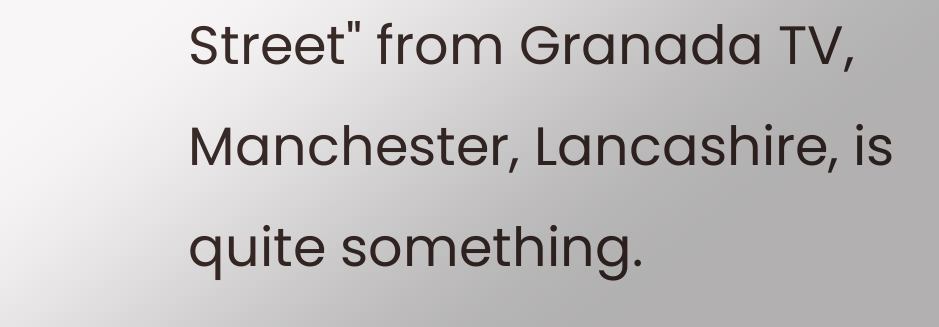Street" from Granada TV, Manchester, Lancashire, is quite something.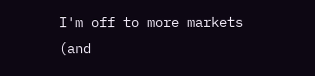I'm off to more markets (and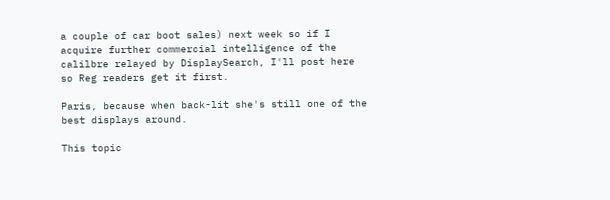a couple of car boot sales) next week so if I acquire further commercial intelligence of the calilbre relayed by DisplaySearch, I'll post here so Reg readers get it first.

Paris, because when back-lit she's still one of the best displays around.

This topic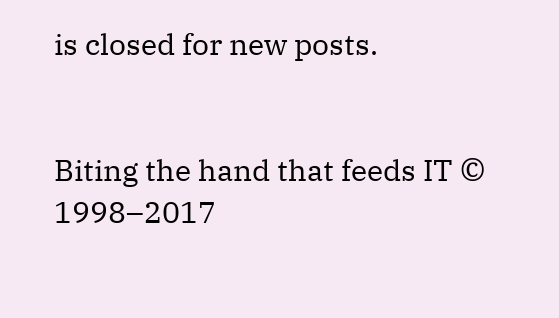is closed for new posts.


Biting the hand that feeds IT © 1998–2017